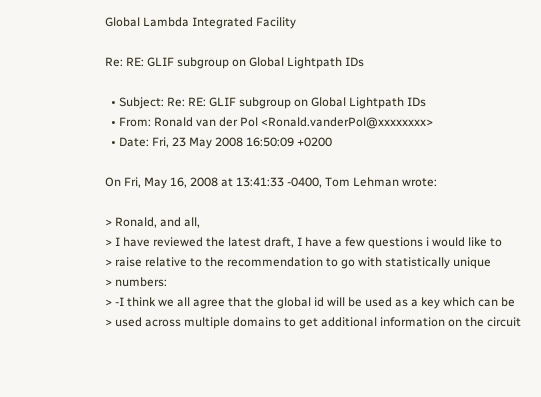Global Lambda Integrated Facility

Re: RE: GLIF subgroup on Global Lightpath IDs

  • Subject: Re: RE: GLIF subgroup on Global Lightpath IDs
  • From: Ronald van der Pol <Ronald.vanderPol@xxxxxxxx>
  • Date: Fri, 23 May 2008 16:50:09 +0200

On Fri, May 16, 2008 at 13:41:33 -0400, Tom Lehman wrote:

> Ronald, and all,
> I have reviewed the latest draft, I have a few questions i would like to
> raise relative to the recommendation to go with statistically unique
> numbers:
> -I think we all agree that the global id will be used as a key which can be
> used across multiple domains to get additional information on the circuit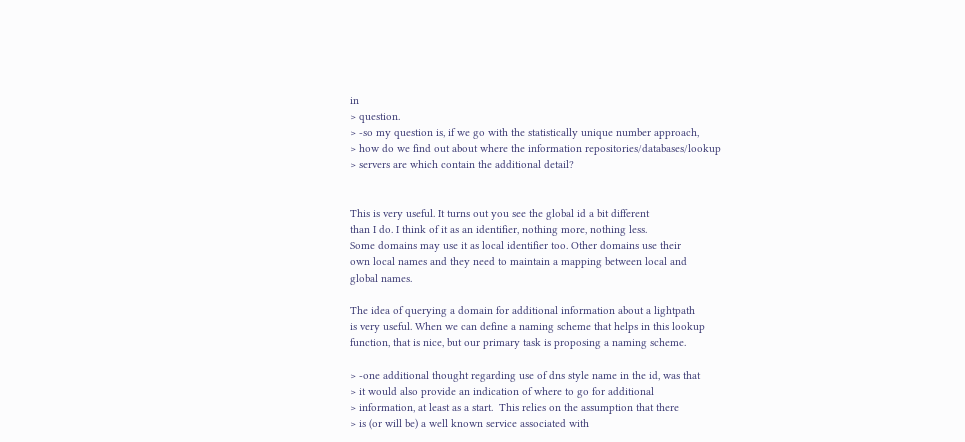in
> question.
> -so my question is, if we go with the statistically unique number approach,
> how do we find out about where the information repositories/databases/lookup
> servers are which contain the additional detail?


This is very useful. It turns out you see the global id a bit different
than I do. I think of it as an identifier, nothing more, nothing less.
Some domains may use it as local identifier too. Other domains use their
own local names and they need to maintain a mapping between local and
global names.

The idea of querying a domain for additional information about a lightpath
is very useful. When we can define a naming scheme that helps in this lookup
function, that is nice, but our primary task is proposing a naming scheme.

> -one additional thought regarding use of dns style name in the id, was that
> it would also provide an indication of where to go for additional
> information, at least as a start.  This relies on the assumption that there
> is (or will be) a well known service associated with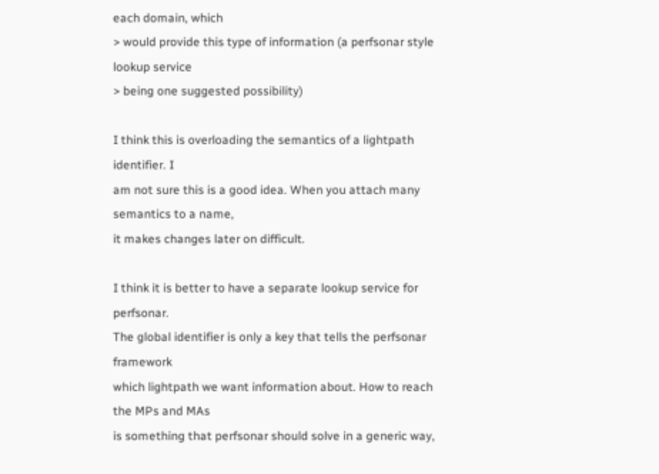each domain, which
> would provide this type of information (a perfsonar style lookup service
> being one suggested possibility)

I think this is overloading the semantics of a lightpath identifier. I
am not sure this is a good idea. When you attach many semantics to a name,
it makes changes later on difficult.

I think it is better to have a separate lookup service for perfsonar.
The global identifier is only a key that tells the perfsonar framework
which lightpath we want information about. How to reach the MPs and MAs
is something that perfsonar should solve in a generic way,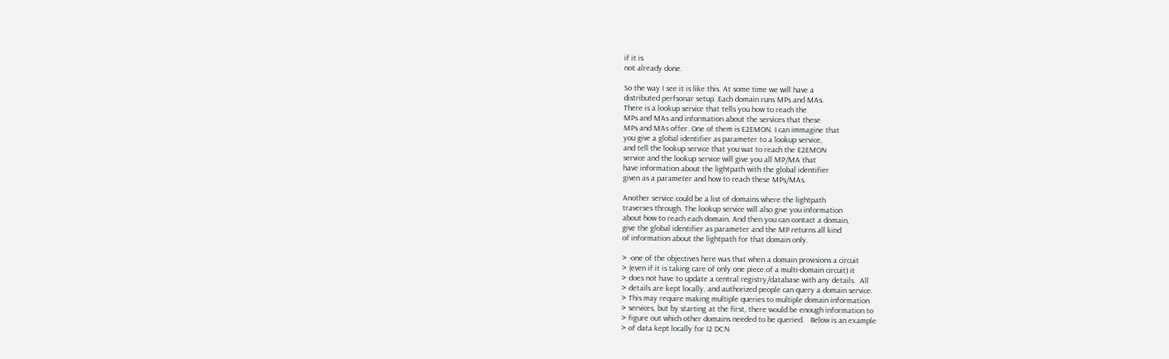if it is
not already done.

So the way I see it is like this. At some time we will have a
distributed perfsonar setup. Each domain runs MPs and MAs.
There is a lookup service that tells you how to reach the
MPs and MAs and information about the services that these
MPs and MAs offer. One of them is E2EMON. I can immagine that
you give a global identifier as parameter to a lookup service,
and tell the lookup service that you wat to reach the E2EMON
service and the lookup service will give you all MP/MA that
have information about the lightpath with the global identifier
given as a parameter and how to reach these MPs/MAs.

Another service could be a list of domains where the lightpath
traverses through. The lookup service will also give you information
about how to reach each domain. And then you can contact a domain,
give the global identifier as parameter and the MP returns all kind
of information about the lightpath for that domain only.

> -one of the objectives here was that when a domain provisions a circuit
> (even if it is taking care of only one piece of a multi-domain circuit) it
> does not have to update a central registry/database with any details.  All
> details are kept locally, and authorized people can query a domain service.
> This may require making multiple queries to multiple domain information
> services, but by starting at the first, there would be enough information to
> figure out which other domains needed to be queried.   Below is an example
> of data kept locally for I2 DCN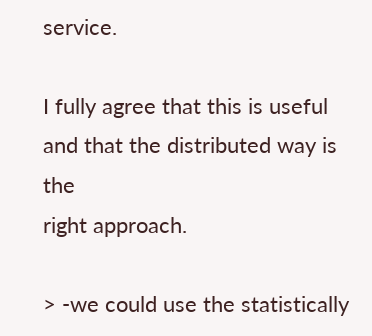service.

I fully agree that this is useful and that the distributed way is the
right approach.

> -we could use the statistically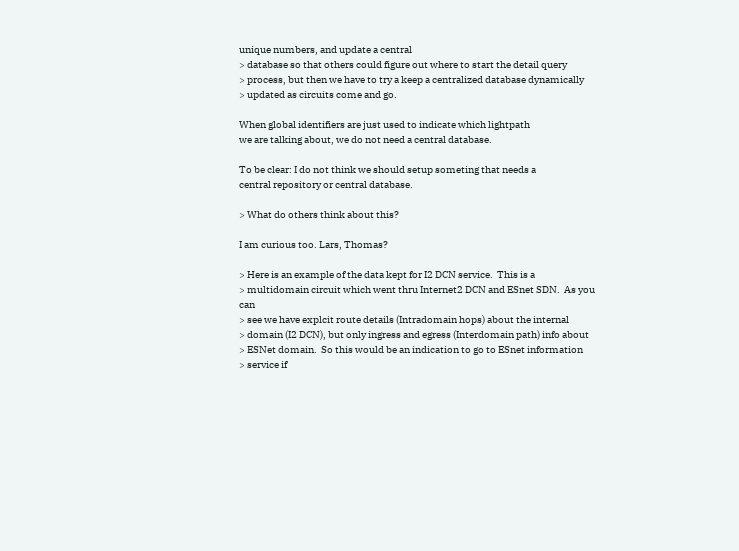unique numbers, and update a central
> database so that others could figure out where to start the detail query
> process, but then we have to try a keep a centralized database dynamically
> updated as circuits come and go.

When global identifiers are just used to indicate which lightpath
we are talking about, we do not need a central database.

To be clear: I do not think we should setup someting that needs a
central repository or central database.

> What do others think about this?

I am curious too. Lars, Thomas?

> Here is an example of the data kept for I2 DCN service.  This is a
> multidomain circuit which went thru Internet2 DCN and ESnet SDN.  As you can
> see we have explcit route details (Intradomain hops) about the internal
> domain (I2 DCN), but only ingress and egress (Interdomain path) info about
> ESNet domain.  So this would be an indication to go to ESnet information
> service if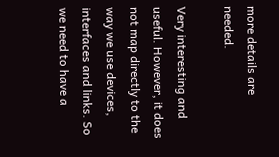more details are needed.

Very interesting and useful. However, it does not map directly to the
way we use devices, interfaces and links. So we need to have a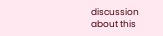discussion
about this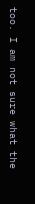too. I am not sure what the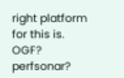right platform for this is.
OGF? perfsonar?